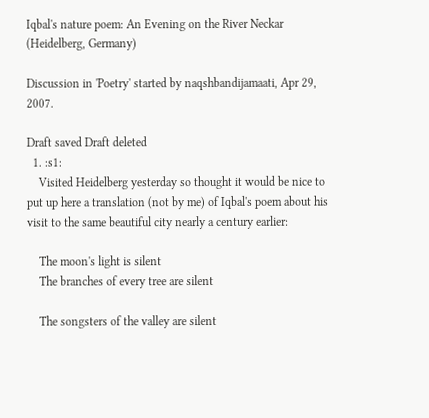Iqbal's nature poem: An Evening on the River Neckar (Heidelberg, Germany)

Discussion in 'Poetry' started by naqshbandijamaati, Apr 29, 2007.

Draft saved Draft deleted
  1. :s1:
    Visited Heidelberg yesterday so thought it would be nice to put up here a translation (not by me) of Iqbal's poem about his visit to the same beautiful city nearly a century earlier:

    The moon's light is silent
    The branches of every tree are silent

    The songsters of the valley are silent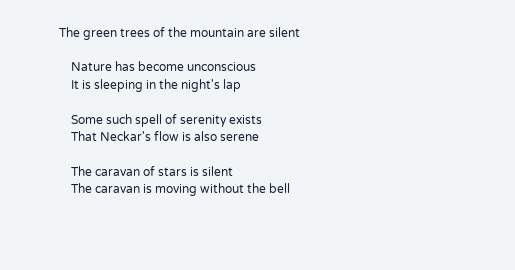The green trees of the mountain are silent

    Nature has become unconscious
    It is sleeping in the night's lap

    Some such spell of serenity exists
    That Neckar's flow is also serene

    The caravan of stars is silent
    The caravan is moving without the bell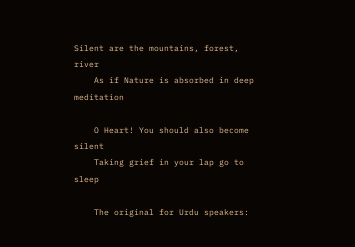Silent are the mountains, forest, river
    As if Nature is absorbed in deep meditation

    O Heart! You should also become silent
    Taking grief in your lap go to sleep

    The original for Urdu speakers: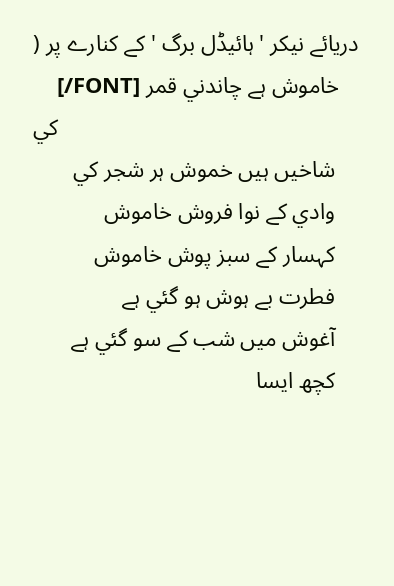دريائے نيکر 'ہائيڈل برگ ' کے کنارے پر (
    [/FONT] خاموش ہے چاندني قمر کي
    شاخيں ہيں خموش ہر شجر کي
    وادي کے نوا فروش خاموش
    کہسار کے سبز پوش خاموش
    فطرت بے ہوش ہو گئي ہے
    آغوش ميں شب کے سو گئي ہے
    کچھ ايسا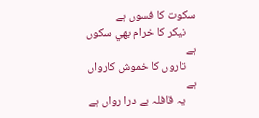سکوت کا فسوں ہے
    نيکر کا خرام بھي سکوں ہے
    تاروں کا خموش کارواں ہے
    يہ قافلہ بے درا رواں ہے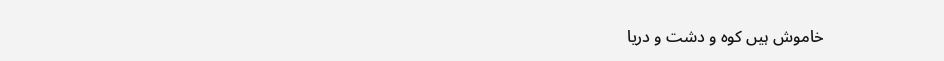خاموش ہيں کوہ و دشت و دريا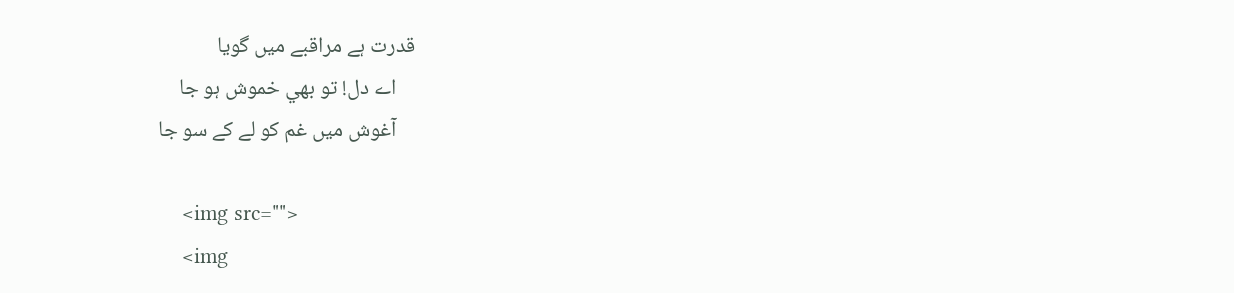قدرت ہے مراقبے ميں گويا
    اے دل! تو بھي خموش ہو جا
    آغوش ميں غم کو لے کے سو جا

    <img src="">
    <img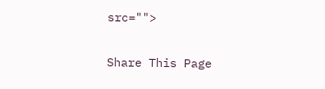src="">

Share This Page